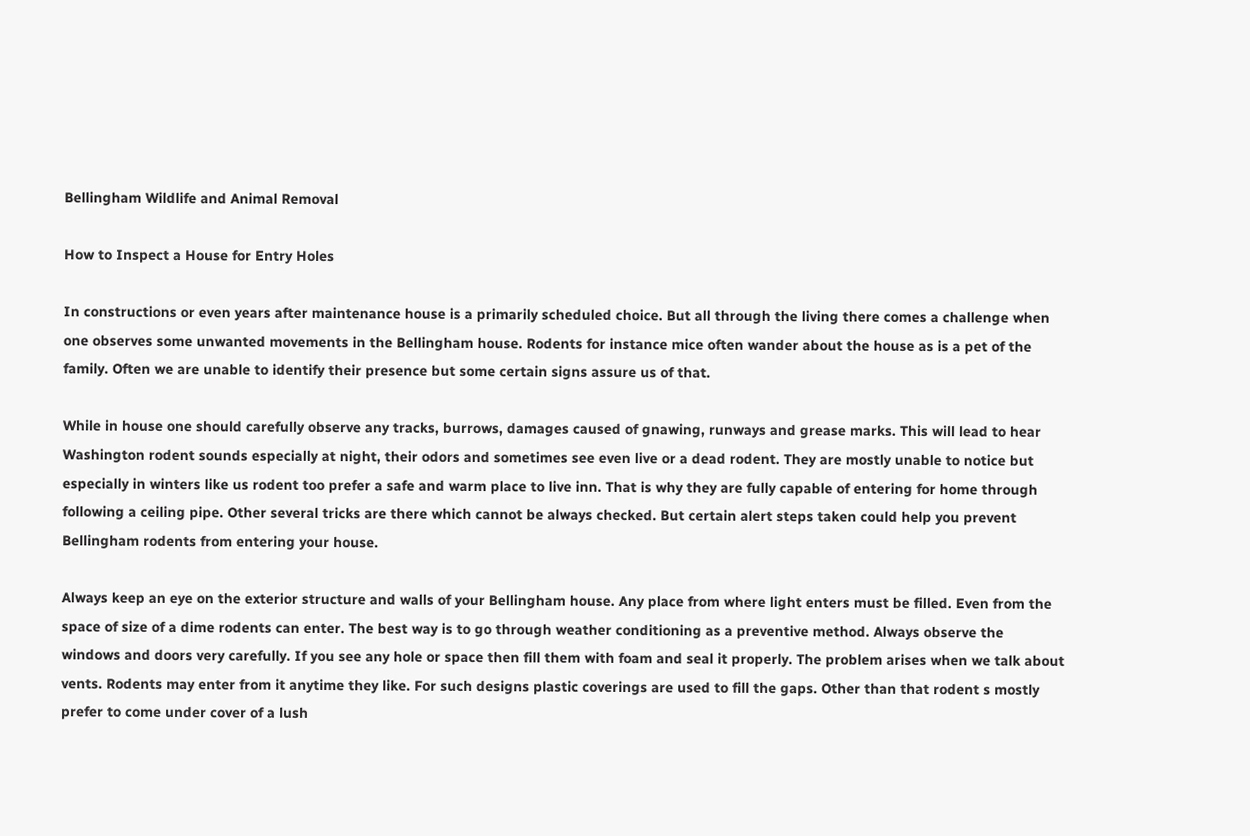Bellingham Wildlife and Animal Removal

How to Inspect a House for Entry Holes

In constructions or even years after maintenance house is a primarily scheduled choice. But all through the living there comes a challenge when one observes some unwanted movements in the Bellingham house. Rodents for instance mice often wander about the house as is a pet of the family. Often we are unable to identify their presence but some certain signs assure us of that.

While in house one should carefully observe any tracks, burrows, damages caused of gnawing, runways and grease marks. This will lead to hear Washington rodent sounds especially at night, their odors and sometimes see even live or a dead rodent. They are mostly unable to notice but especially in winters like us rodent too prefer a safe and warm place to live inn. That is why they are fully capable of entering for home through following a ceiling pipe. Other several tricks are there which cannot be always checked. But certain alert steps taken could help you prevent Bellingham rodents from entering your house.

Always keep an eye on the exterior structure and walls of your Bellingham house. Any place from where light enters must be filled. Even from the space of size of a dime rodents can enter. The best way is to go through weather conditioning as a preventive method. Always observe the windows and doors very carefully. If you see any hole or space then fill them with foam and seal it properly. The problem arises when we talk about vents. Rodents may enter from it anytime they like. For such designs plastic coverings are used to fill the gaps. Other than that rodent s mostly prefer to come under cover of a lush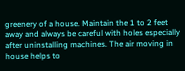greenery of a house. Maintain the 1 to 2 feet away and always be careful with holes especially after uninstalling machines. The air moving in house helps to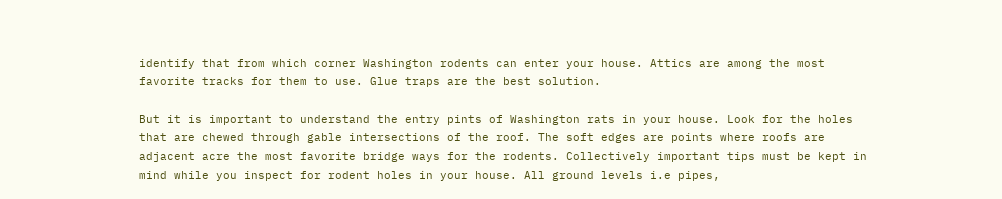identify that from which corner Washington rodents can enter your house. Attics are among the most favorite tracks for them to use. Glue traps are the best solution.

But it is important to understand the entry pints of Washington rats in your house. Look for the holes that are chewed through gable intersections of the roof. The soft edges are points where roofs are adjacent acre the most favorite bridge ways for the rodents. Collectively important tips must be kept in mind while you inspect for rodent holes in your house. All ground levels i.e pipes,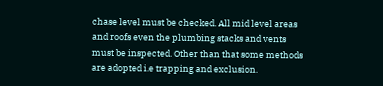chase level must be checked. All mid level areas and roofs even the plumbing stacks and vents must be inspected. Other than that some methods are adopted i.e trapping and exclusion.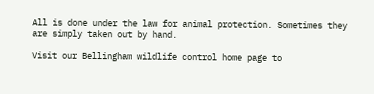All is done under the law for animal protection. Sometimes they are simply taken out by hand.

Visit our Bellingham wildlife control home page to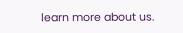learn more about us.